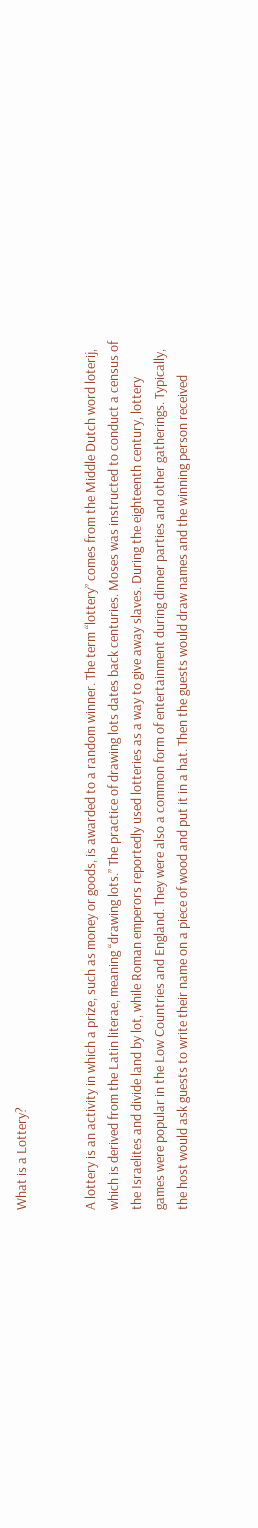What is a Lottery?


A lottery is an activity in which a prize, such as money or goods, is awarded to a random winner. The term “lottery” comes from the Middle Dutch word loterij, which is derived from the Latin literae, meaning “drawing lots.” The practice of drawing lots dates back centuries. Moses was instructed to conduct a census of the Israelites and divide land by lot, while Roman emperors reportedly used lotteries as a way to give away slaves. During the eighteenth century, lottery games were popular in the Low Countries and England. They were also a common form of entertainment during dinner parties and other gatherings. Typically, the host would ask guests to write their name on a piece of wood and put it in a hat. Then the guests would draw names and the winning person received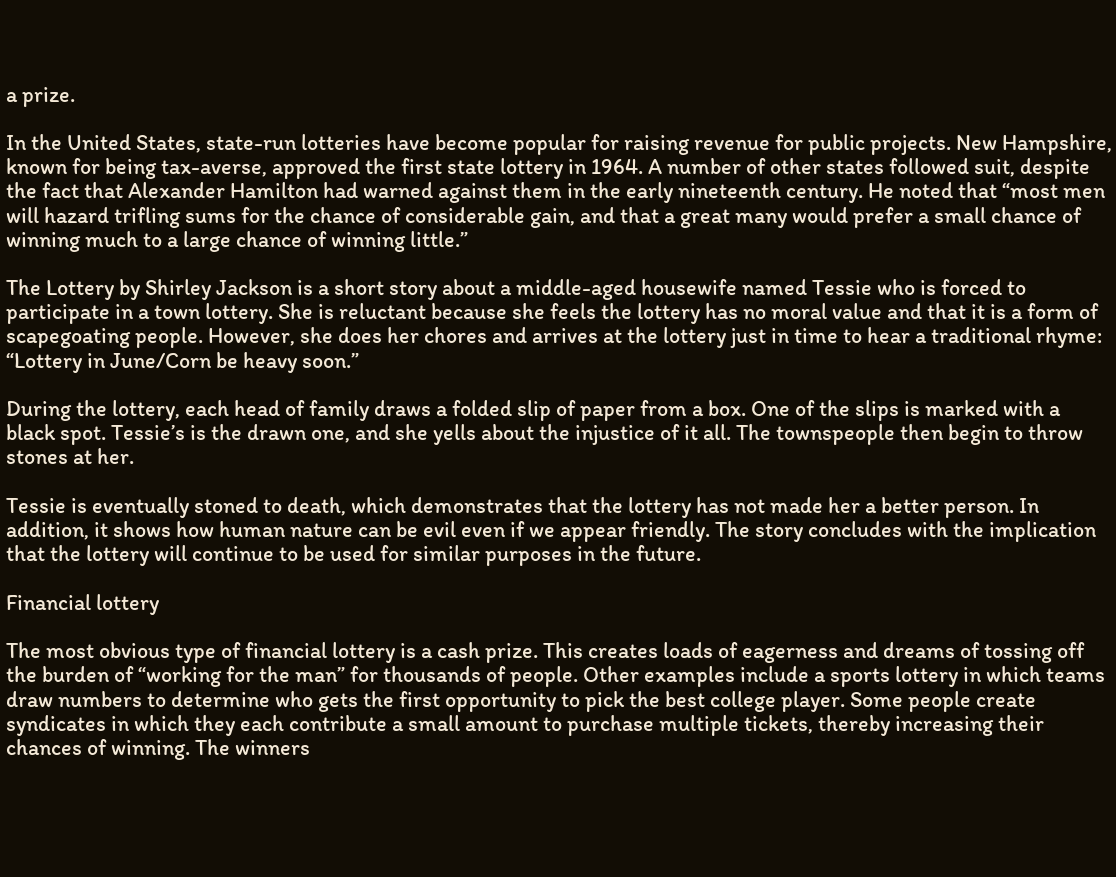a prize.

In the United States, state-run lotteries have become popular for raising revenue for public projects. New Hampshire, known for being tax-averse, approved the first state lottery in 1964. A number of other states followed suit, despite the fact that Alexander Hamilton had warned against them in the early nineteenth century. He noted that “most men will hazard trifling sums for the chance of considerable gain, and that a great many would prefer a small chance of winning much to a large chance of winning little.”

The Lottery by Shirley Jackson is a short story about a middle-aged housewife named Tessie who is forced to participate in a town lottery. She is reluctant because she feels the lottery has no moral value and that it is a form of scapegoating people. However, she does her chores and arrives at the lottery just in time to hear a traditional rhyme: “Lottery in June/Corn be heavy soon.”

During the lottery, each head of family draws a folded slip of paper from a box. One of the slips is marked with a black spot. Tessie’s is the drawn one, and she yells about the injustice of it all. The townspeople then begin to throw stones at her.

Tessie is eventually stoned to death, which demonstrates that the lottery has not made her a better person. In addition, it shows how human nature can be evil even if we appear friendly. The story concludes with the implication that the lottery will continue to be used for similar purposes in the future.

Financial lottery

The most obvious type of financial lottery is a cash prize. This creates loads of eagerness and dreams of tossing off the burden of “working for the man” for thousands of people. Other examples include a sports lottery in which teams draw numbers to determine who gets the first opportunity to pick the best college player. Some people create syndicates in which they each contribute a small amount to purchase multiple tickets, thereby increasing their chances of winning. The winners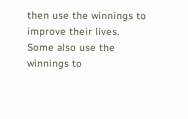then use the winnings to improve their lives. Some also use the winnings to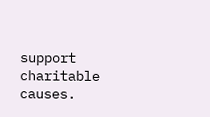support charitable causes.